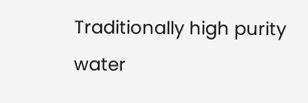Traditionally high purity water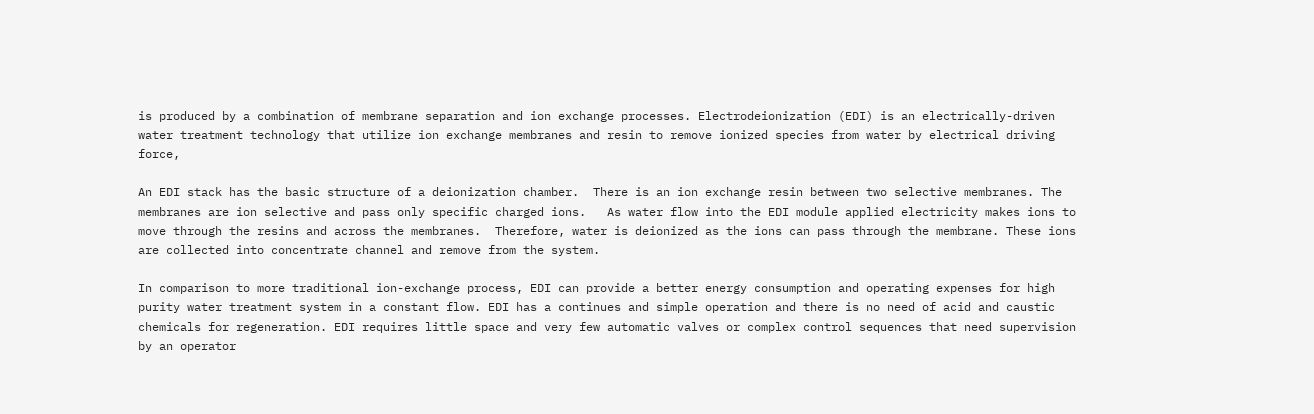is produced by a combination of membrane separation and ion exchange processes. Electrodeionization (EDI) is an electrically-driven water treatment technology that utilize ion exchange membranes and resin to remove ionized species from water by electrical driving force,

An EDI stack has the basic structure of a deionization chamber.  There is an ion exchange resin between two selective membranes. The membranes are ion selective and pass only specific charged ions.   As water flow into the EDI module applied electricity makes ions to move through the resins and across the membranes.  Therefore, water is deionized as the ions can pass through the membrane. These ions are collected into concentrate channel and remove from the system.

In comparison to more traditional ion-exchange process, EDI can provide a better energy consumption and operating expenses for high purity water treatment system in a constant flow. EDI has a continues and simple operation and there is no need of acid and caustic chemicals for regeneration. EDI requires little space and very few automatic valves or complex control sequences that need supervision by an operator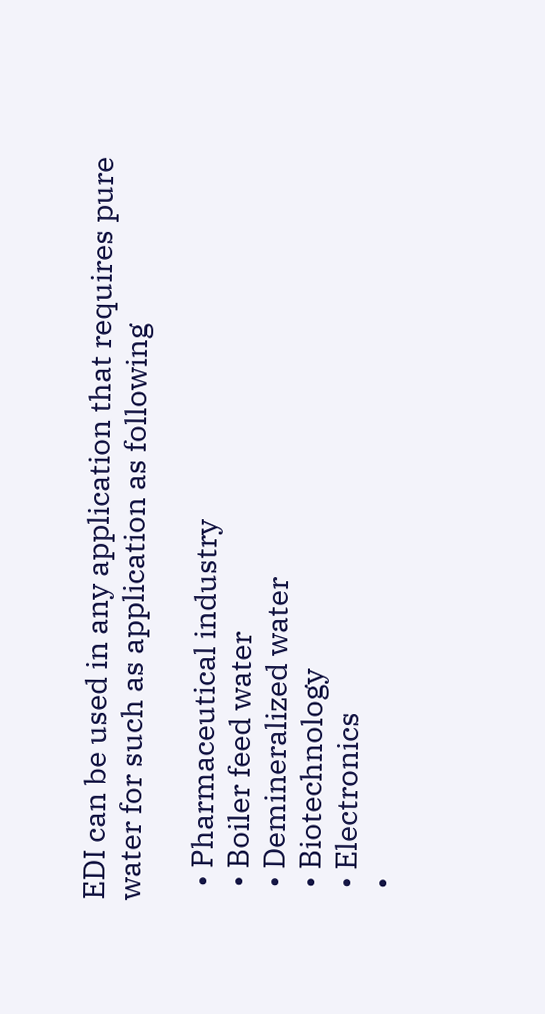EDI can be used in any application that requires pure water for such as application as following

  • Pharmaceutical industry
  • Boiler feed water
  • Demineralized water
  • Biotechnology
  • Electronics
  •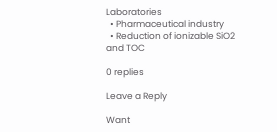Laboratories
  • Pharmaceutical industry
  • Reduction of ionizable SiO2 and TOC

0 replies

Leave a Reply

Want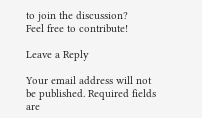to join the discussion?
Feel free to contribute!

Leave a Reply

Your email address will not be published. Required fields are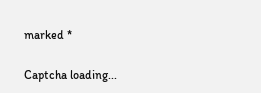marked *

Captcha loading...